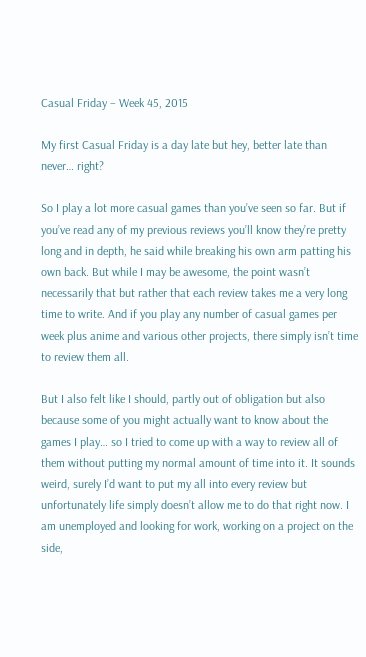Casual Friday – Week 45, 2015

My first Casual Friday is a day late but hey, better late than never… right?

So I play a lot more casual games than you’ve seen so far. But if you’ve read any of my previous reviews you’ll know they’re pretty long and in depth, he said while breaking his own arm patting his own back. But while I may be awesome, the point wasn’t necessarily that but rather that each review takes me a very long time to write. And if you play any number of casual games per week plus anime and various other projects, there simply isn’t time to review them all.

But I also felt like I should, partly out of obligation but also because some of you might actually want to know about the games I play… so I tried to come up with a way to review all of them without putting my normal amount of time into it. It sounds weird, surely I’d want to put my all into every review but unfortunately life simply doesn’t allow me to do that right now. I am unemployed and looking for work, working on a project on the side,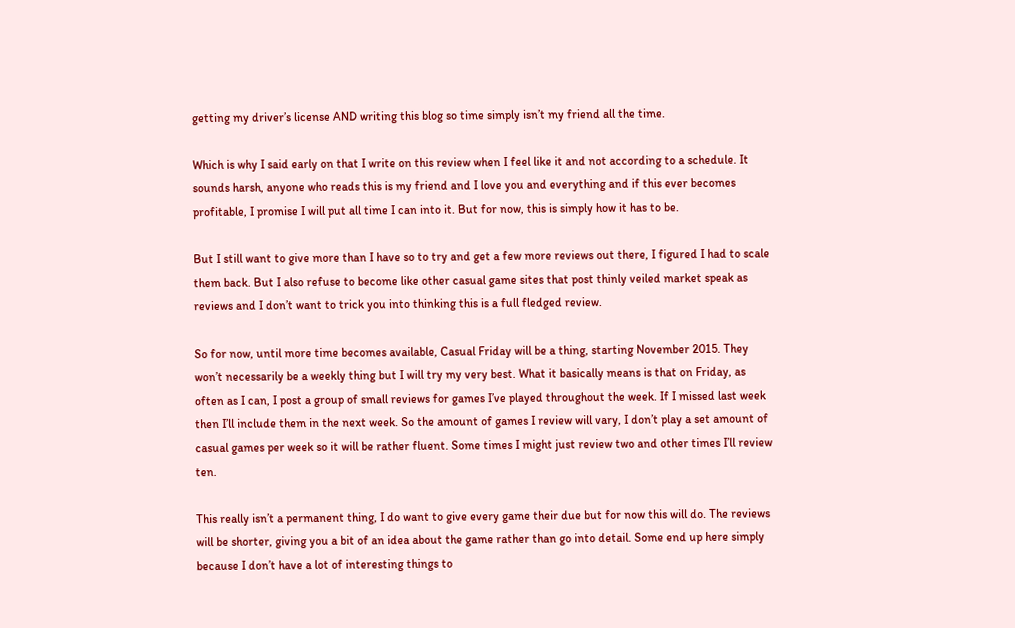getting my driver’s license AND writing this blog so time simply isn’t my friend all the time.

Which is why I said early on that I write on this review when I feel like it and not according to a schedule. It sounds harsh, anyone who reads this is my friend and I love you and everything and if this ever becomes profitable, I promise I will put all time I can into it. But for now, this is simply how it has to be.

But I still want to give more than I have so to try and get a few more reviews out there, I figured I had to scale them back. But I also refuse to become like other casual game sites that post thinly veiled market speak as reviews and I don’t want to trick you into thinking this is a full fledged review.

So for now, until more time becomes available, Casual Friday will be a thing, starting November 2015. They won’t necessarily be a weekly thing but I will try my very best. What it basically means is that on Friday, as often as I can, I post a group of small reviews for games I’ve played throughout the week. If I missed last week then I’ll include them in the next week. So the amount of games I review will vary, I don’t play a set amount of casual games per week so it will be rather fluent. Some times I might just review two and other times I’ll review ten.

This really isn’t a permanent thing, I do want to give every game their due but for now this will do. The reviews will be shorter, giving you a bit of an idea about the game rather than go into detail. Some end up here simply because I don’t have a lot of interesting things to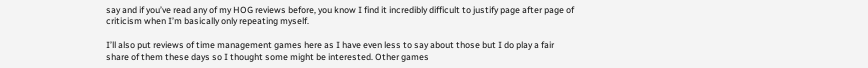say and if you’ve read any of my HOG reviews before, you know I find it incredibly difficult to justify page after page of criticism when I’m basically only repeating myself.

I’ll also put reviews of time management games here as I have even less to say about those but I do play a fair share of them these days so I thought some might be interested. Other games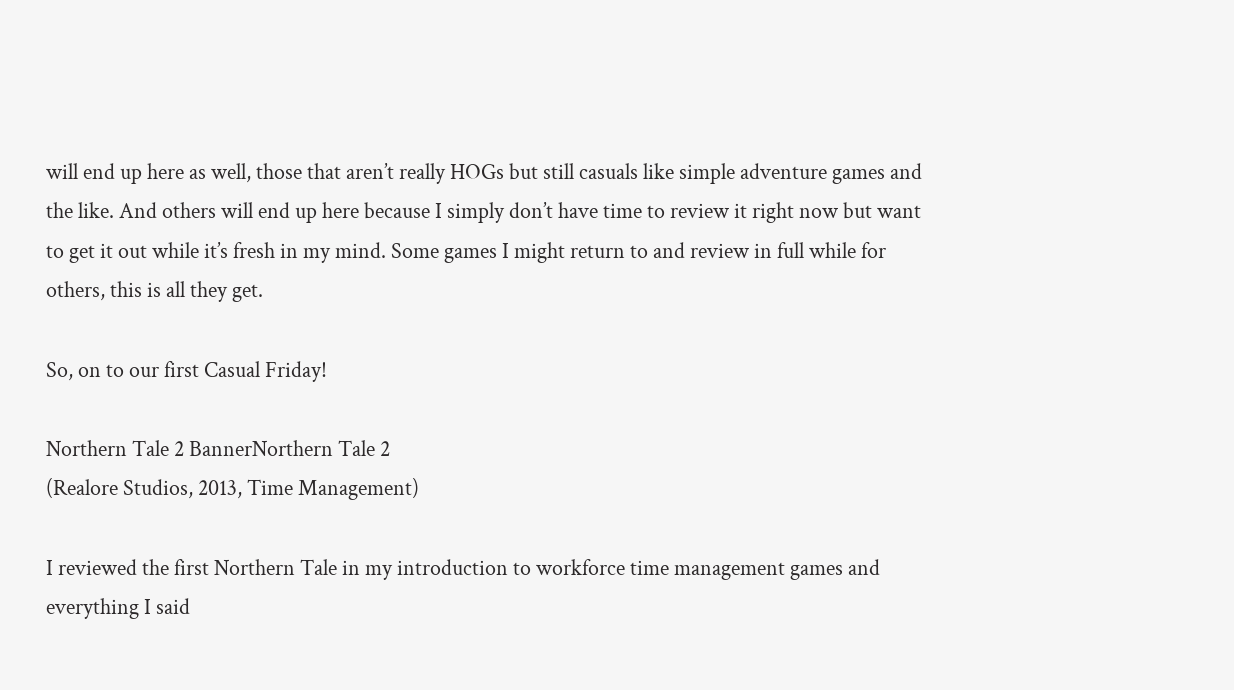will end up here as well, those that aren’t really HOGs but still casuals like simple adventure games and the like. And others will end up here because I simply don’t have time to review it right now but want to get it out while it’s fresh in my mind. Some games I might return to and review in full while for others, this is all they get.

So, on to our first Casual Friday!

Northern Tale 2 BannerNorthern Tale 2
(Realore Studios, 2013, Time Management)

I reviewed the first Northern Tale in my introduction to workforce time management games and everything I said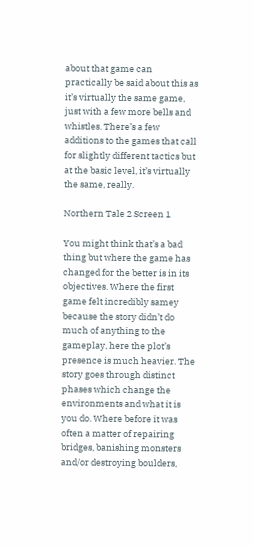about that game can practically be said about this as it’s virtually the same game, just with a few more bells and whistles. There’s a few additions to the games that call for slightly different tactics but at the basic level, it’s virtually the same, really.

Northern Tale 2 Screen 1

You might think that’s a bad thing but where the game has changed for the better is in its objectives. Where the first game felt incredibly samey because the story didn’t do much of anything to the gameplay, here the plot’s presence is much heavier. The story goes through distinct phases which change the environments and what it is you do. Where before it was often a matter of repairing bridges, banishing monsters and/or destroying boulders,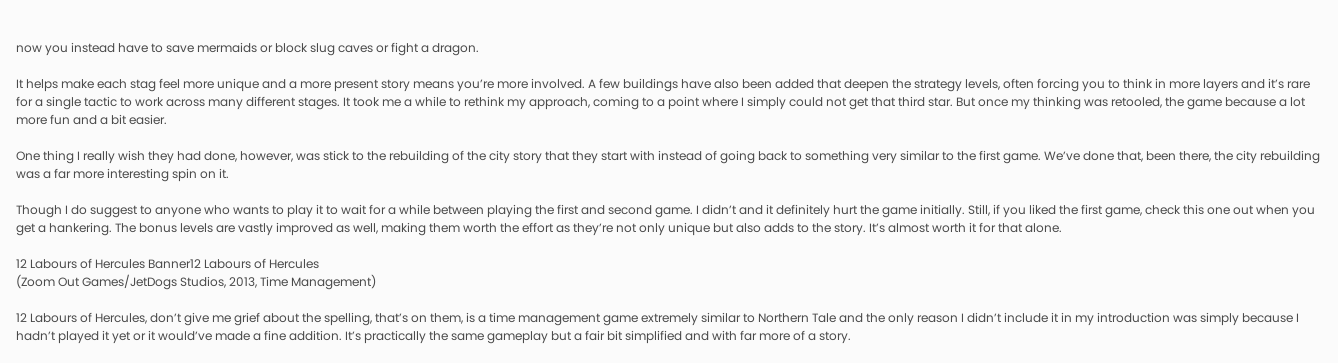now you instead have to save mermaids or block slug caves or fight a dragon.

It helps make each stag feel more unique and a more present story means you’re more involved. A few buildings have also been added that deepen the strategy levels, often forcing you to think in more layers and it’s rare for a single tactic to work across many different stages. It took me a while to rethink my approach, coming to a point where I simply could not get that third star. But once my thinking was retooled, the game because a lot more fun and a bit easier.

One thing I really wish they had done, however, was stick to the rebuilding of the city story that they start with instead of going back to something very similar to the first game. We’ve done that, been there, the city rebuilding was a far more interesting spin on it.

Though I do suggest to anyone who wants to play it to wait for a while between playing the first and second game. I didn’t and it definitely hurt the game initially. Still, if you liked the first game, check this one out when you get a hankering. The bonus levels are vastly improved as well, making them worth the effort as they’re not only unique but also adds to the story. It’s almost worth it for that alone.

12 Labours of Hercules Banner12 Labours of Hercules
(Zoom Out Games/JetDogs Studios, 2013, Time Management)

12 Labours of Hercules, don’t give me grief about the spelling, that’s on them, is a time management game extremely similar to Northern Tale and the only reason I didn’t include it in my introduction was simply because I hadn’t played it yet or it would’ve made a fine addition. It’s practically the same gameplay but a fair bit simplified and with far more of a story.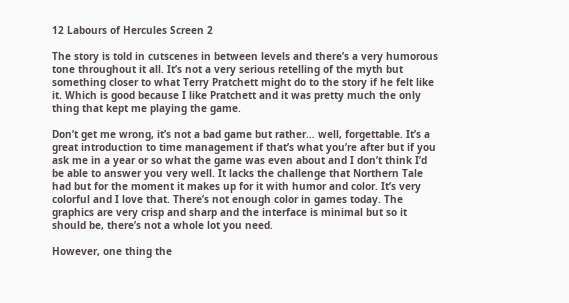12 Labours of Hercules Screen 2

The story is told in cutscenes in between levels and there’s a very humorous tone throughout it all. It’s not a very serious retelling of the myth but something closer to what Terry Pratchett might do to the story if he felt like it. Which is good because I like Pratchett and it was pretty much the only thing that kept me playing the game.

Don’t get me wrong, it’s not a bad game but rather… well, forgettable. It’s a great introduction to time management if that’s what you’re after but if you ask me in a year or so what the game was even about and I don’t think I’d be able to answer you very well. It lacks the challenge that Northern Tale had but for the moment it makes up for it with humor and color. It’s very colorful and I love that. There’s not enough color in games today. The graphics are very crisp and sharp and the interface is minimal but so it should be, there’s not a whole lot you need.

However, one thing the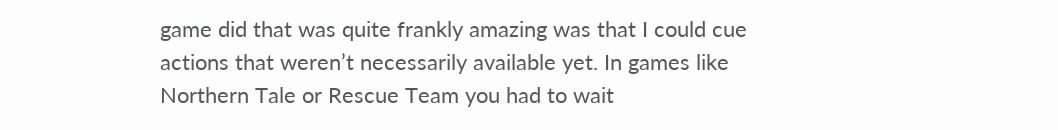game did that was quite frankly amazing was that I could cue actions that weren’t necessarily available yet. In games like Northern Tale or Rescue Team you had to wait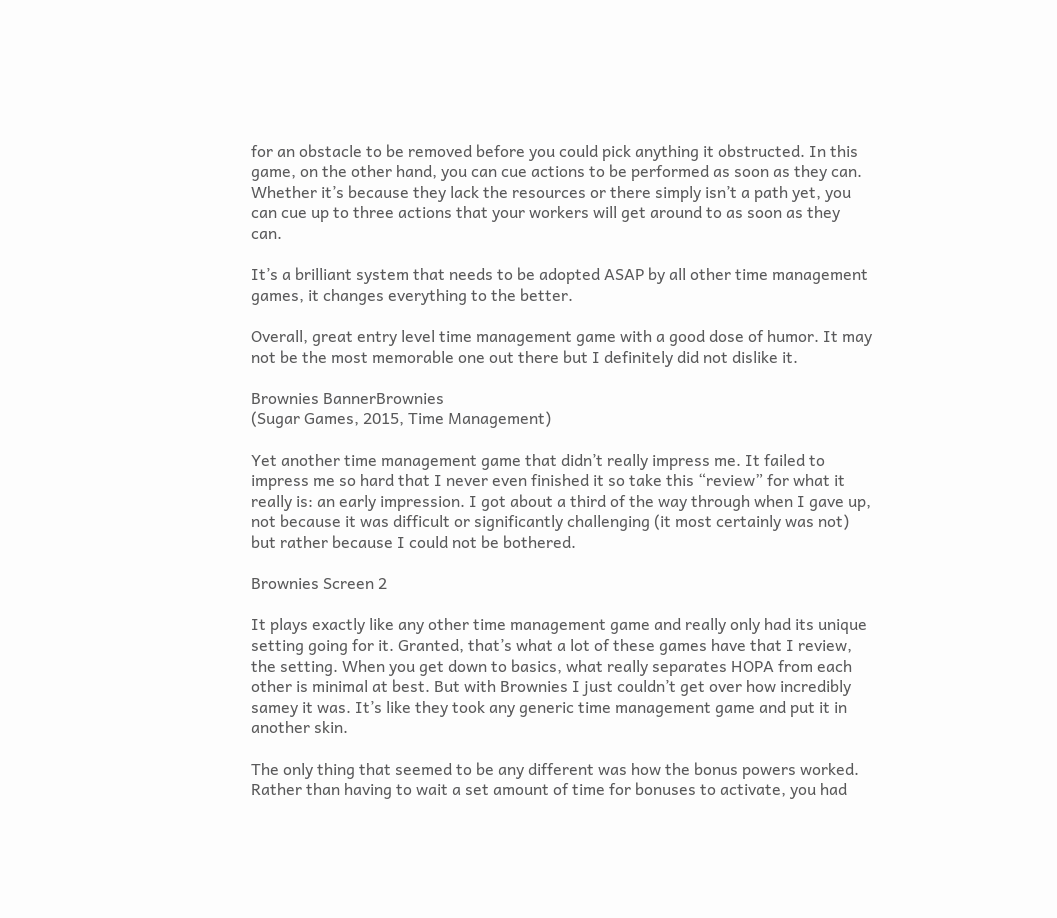for an obstacle to be removed before you could pick anything it obstructed. In this game, on the other hand, you can cue actions to be performed as soon as they can. Whether it’s because they lack the resources or there simply isn’t a path yet, you can cue up to three actions that your workers will get around to as soon as they can.

It’s a brilliant system that needs to be adopted ASAP by all other time management games, it changes everything to the better.

Overall, great entry level time management game with a good dose of humor. It may not be the most memorable one out there but I definitely did not dislike it.

Brownies BannerBrownies
(Sugar Games, 2015, Time Management)

Yet another time management game that didn’t really impress me. It failed to impress me so hard that I never even finished it so take this “review” for what it really is: an early impression. I got about a third of the way through when I gave up, not because it was difficult or significantly challenging (it most certainly was not) but rather because I could not be bothered.

Brownies Screen 2

It plays exactly like any other time management game and really only had its unique setting going for it. Granted, that’s what a lot of these games have that I review, the setting. When you get down to basics, what really separates HOPA from each other is minimal at best. But with Brownies I just couldn’t get over how incredibly samey it was. It’s like they took any generic time management game and put it in another skin.

The only thing that seemed to be any different was how the bonus powers worked. Rather than having to wait a set amount of time for bonuses to activate, you had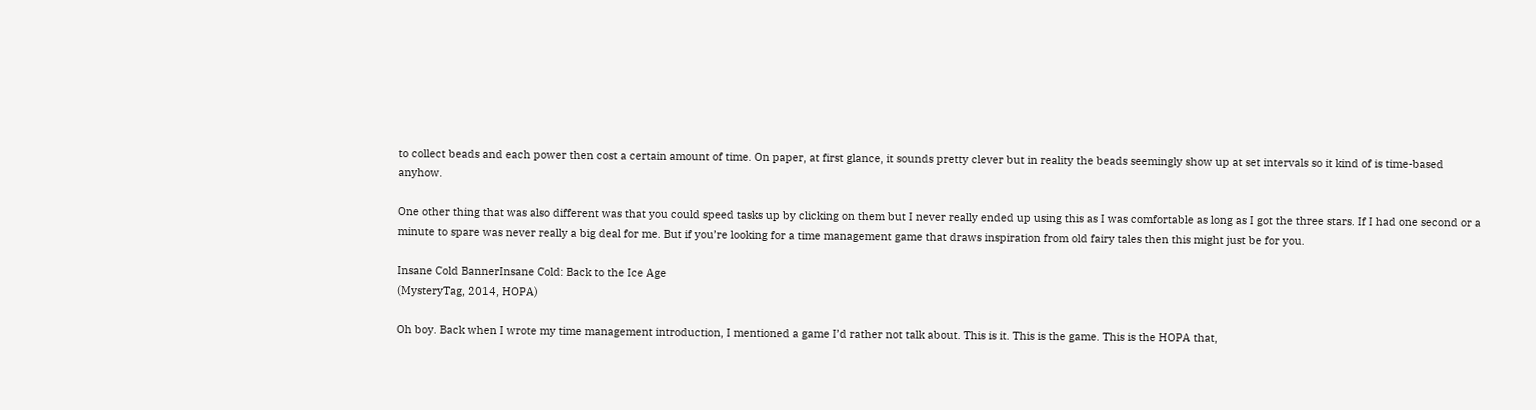to collect beads and each power then cost a certain amount of time. On paper, at first glance, it sounds pretty clever but in reality the beads seemingly show up at set intervals so it kind of is time-based anyhow.

One other thing that was also different was that you could speed tasks up by clicking on them but I never really ended up using this as I was comfortable as long as I got the three stars. If I had one second or a minute to spare was never really a big deal for me. But if you’re looking for a time management game that draws inspiration from old fairy tales then this might just be for you.

Insane Cold BannerInsane Cold: Back to the Ice Age
(MysteryTag, 2014, HOPA)

Oh boy. Back when I wrote my time management introduction, I mentioned a game I’d rather not talk about. This is it. This is the game. This is the HOPA that,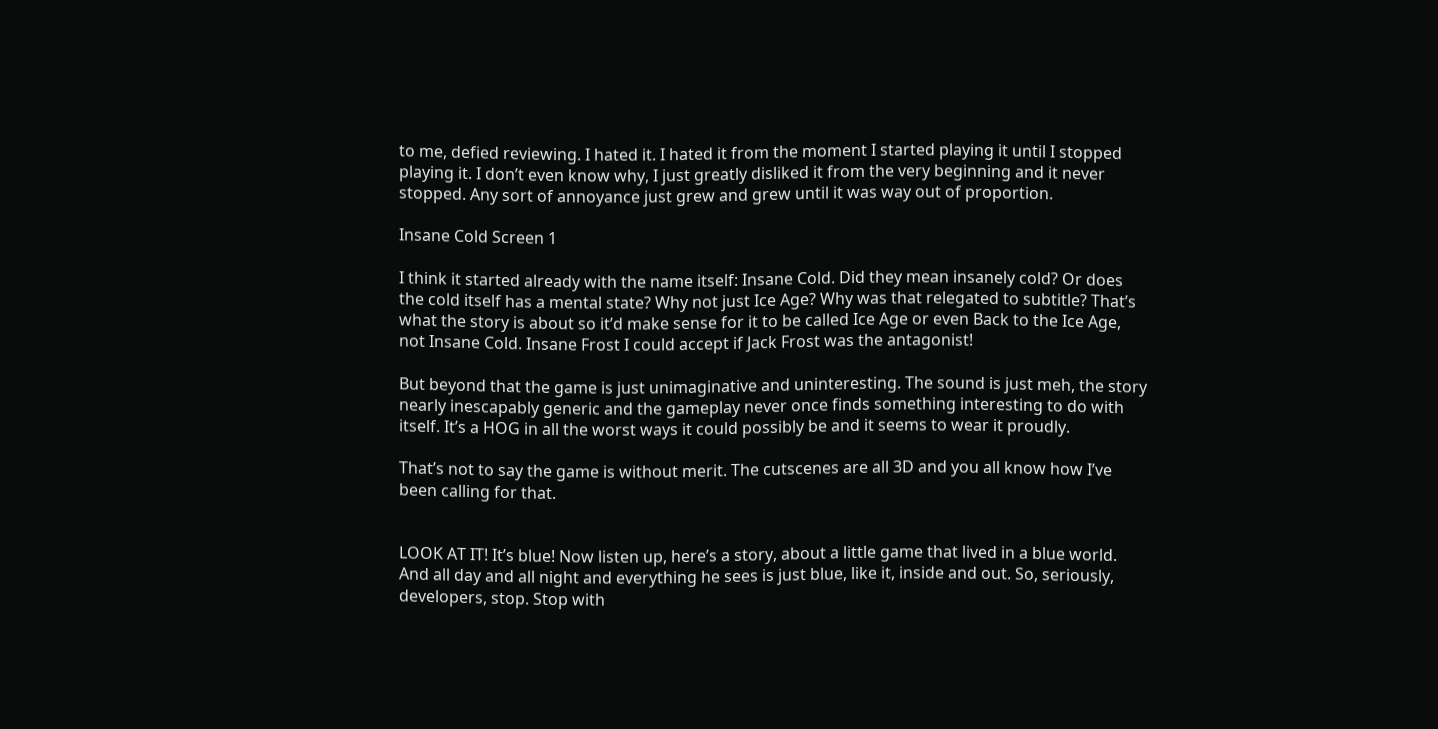to me, defied reviewing. I hated it. I hated it from the moment I started playing it until I stopped playing it. I don’t even know why, I just greatly disliked it from the very beginning and it never stopped. Any sort of annoyance just grew and grew until it was way out of proportion.

Insane Cold Screen 1

I think it started already with the name itself: Insane Cold. Did they mean insanely cold? Or does the cold itself has a mental state? Why not just Ice Age? Why was that relegated to subtitle? That’s what the story is about so it’d make sense for it to be called Ice Age or even Back to the Ice Age, not Insane Cold. Insane Frost I could accept if Jack Frost was the antagonist!

But beyond that the game is just unimaginative and uninteresting. The sound is just meh, the story nearly inescapably generic and the gameplay never once finds something interesting to do with itself. It’s a HOG in all the worst ways it could possibly be and it seems to wear it proudly.

That’s not to say the game is without merit. The cutscenes are all 3D and you all know how I’ve been calling for that.


LOOK AT IT! It’s blue! Now listen up, here’s a story, about a little game that lived in a blue world. And all day and all night and everything he sees is just blue, like it, inside and out. So, seriously, developers, stop. Stop with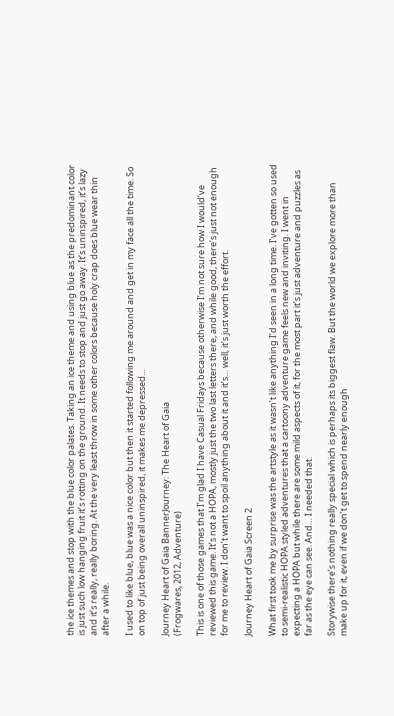the ice themes and stop with the blue color palates. Taking an ice theme and using blue as the predominant color is just such low hanging fruit it’s rotting on the ground. It needs to stop and just go away. It’s uninspired, it’s lazy and it’s really, really boring. At the very least throw in some other colors because holy crap does blue wear thin after a while.

I used to like blue, blue was a nice color but then it started following me around and get in my face all the time. So on top of just being overall uninspired, it makes me depressed…

Journey Heart of Gaia BannerJourney: The Heart of Gaia
(Frogwares, 2012, Adventure)

This is one of those games that I’m glad I have Casual Fridays because otherwise I’m not sure how I would’ve reviewed this game. It’s not a HOPA, mostly just the two last letters there, and while good, there’s just not enough for me to review. I don’t want to spoil anything about it and it’s… well, it’s just worth the effort.

Journey Heart of Gaia Screen 2

What first took me by surprise was the artstyle as it wasn’t like anything I’d seen in a long time. I’ve gotten so used to semi-realistic HOPA styled adventures that a cartoony adventure game feels new and inviting. I went in expecting a HOPA but while there are some mild aspects of it, for the most part it’s just adventure and puzzles as far as the eye can see. And… I needed that.

Storywise there’s nothing really special which is perhaps its biggest flaw. But the world we explore more than make up for it, even if we don’t get to spend nearly enough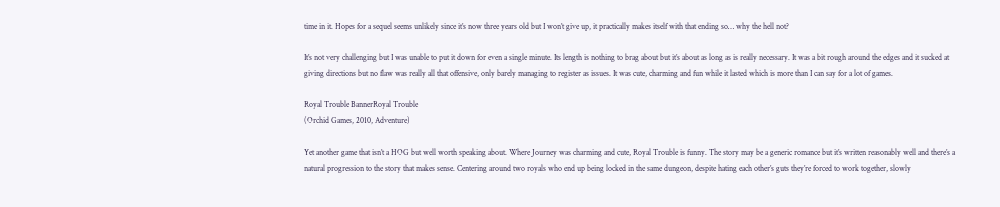time in it. Hopes for a sequel seems unlikely since it’s now three years old but I won’t give up, it practically makes itself with that ending so… why the hell not?

It’s not very challenging but I was unable to put it down for even a single minute. Its length is nothing to brag about but it’s about as long as is really necessary. It was a bit rough around the edges and it sucked at giving directions but no flaw was really all that offensive, only barely managing to register as issues. It was cute, charming and fun while it lasted which is more than I can say for a lot of games.

Royal Trouble BannerRoyal Trouble
(Orchid Games, 2010, Adventure)

Yet another game that isn’t a HOG but well worth speaking about. Where Journey was charming and cute, Royal Trouble is funny. The story may be a generic romance but it’s written reasonably well and there’s a natural progression to the story that makes sense. Centering around two royals who end up being locked in the same dungeon, despite hating each other’s guts they’re forced to work together, slowly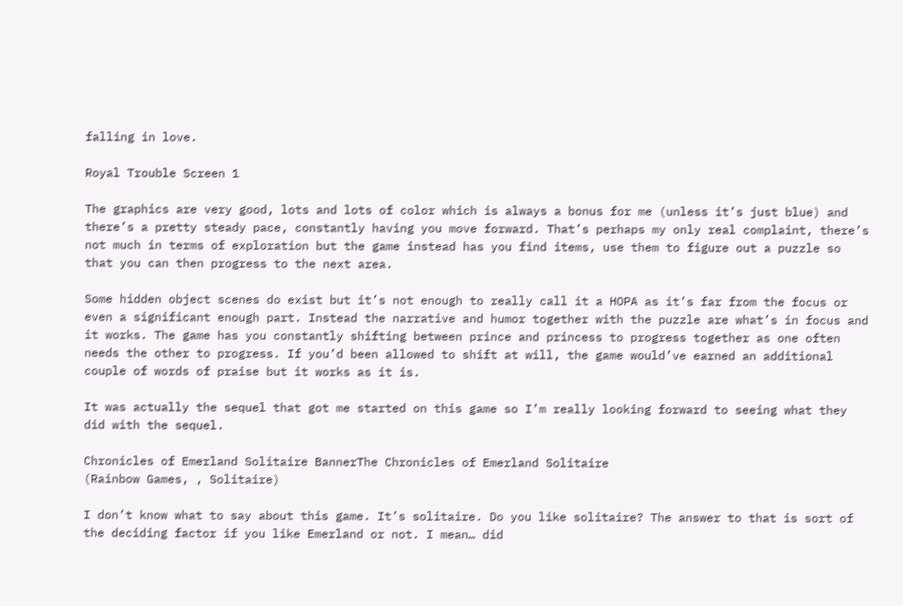falling in love.

Royal Trouble Screen 1

The graphics are very good, lots and lots of color which is always a bonus for me (unless it’s just blue) and there’s a pretty steady pace, constantly having you move forward. That’s perhaps my only real complaint, there’s not much in terms of exploration but the game instead has you find items, use them to figure out a puzzle so that you can then progress to the next area.

Some hidden object scenes do exist but it’s not enough to really call it a HOPA as it’s far from the focus or even a significant enough part. Instead the narrative and humor together with the puzzle are what’s in focus and it works. The game has you constantly shifting between prince and princess to progress together as one often needs the other to progress. If you’d been allowed to shift at will, the game would’ve earned an additional couple of words of praise but it works as it is.

It was actually the sequel that got me started on this game so I’m really looking forward to seeing what they did with the sequel.

Chronicles of Emerland Solitaire BannerThe Chronicles of Emerland Solitaire
(Rainbow Games, , Solitaire)

I don’t know what to say about this game. It’s solitaire. Do you like solitaire? The answer to that is sort of the deciding factor if you like Emerland or not. I mean… did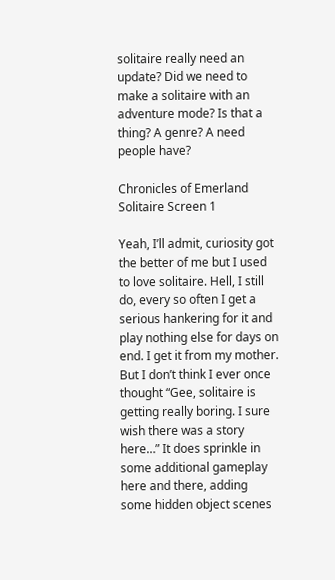solitaire really need an update? Did we need to make a solitaire with an adventure mode? Is that a thing? A genre? A need people have?

Chronicles of Emerland Solitaire Screen 1

Yeah, I’ll admit, curiosity got the better of me but I used to love solitaire. Hell, I still do, every so often I get a serious hankering for it and play nothing else for days on end. I get it from my mother. But I don’t think I ever once thought “Gee, solitaire is getting really boring. I sure wish there was a story here…” It does sprinkle in some additional gameplay here and there, adding some hidden object scenes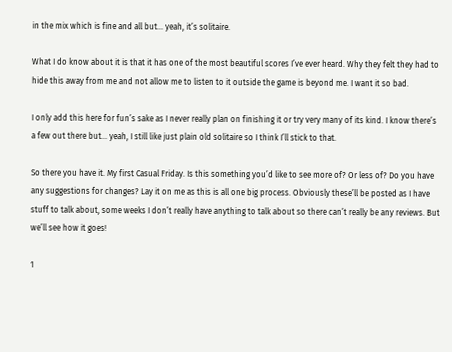in the mix which is fine and all but… yeah, it’s solitaire.

What I do know about it is that it has one of the most beautiful scores I’ve ever heard. Why they felt they had to hide this away from me and not allow me to listen to it outside the game is beyond me. I want it so bad.

I only add this here for fun’s sake as I never really plan on finishing it or try very many of its kind. I know there’s a few out there but… yeah, I still like just plain old solitaire so I think I’ll stick to that.

So there you have it. My first Casual Friday. Is this something you’d like to see more of? Or less of? Do you have any suggestions for changes? Lay it on me as this is all one big process. Obviously these’ll be posted as I have stuff to talk about, some weeks I don’t really have anything to talk about so there can’t really be any reviews. But we’ll see how it goes!

1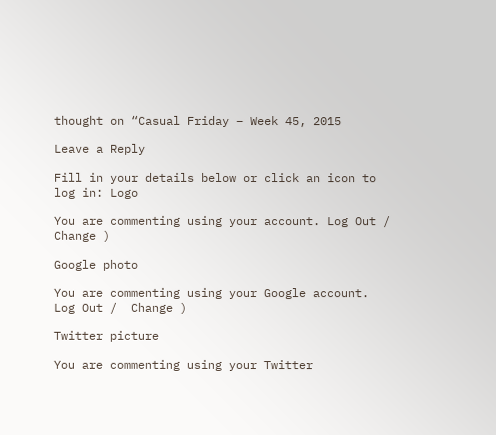thought on “Casual Friday – Week 45, 2015

Leave a Reply

Fill in your details below or click an icon to log in: Logo

You are commenting using your account. Log Out /  Change )

Google photo

You are commenting using your Google account. Log Out /  Change )

Twitter picture

You are commenting using your Twitter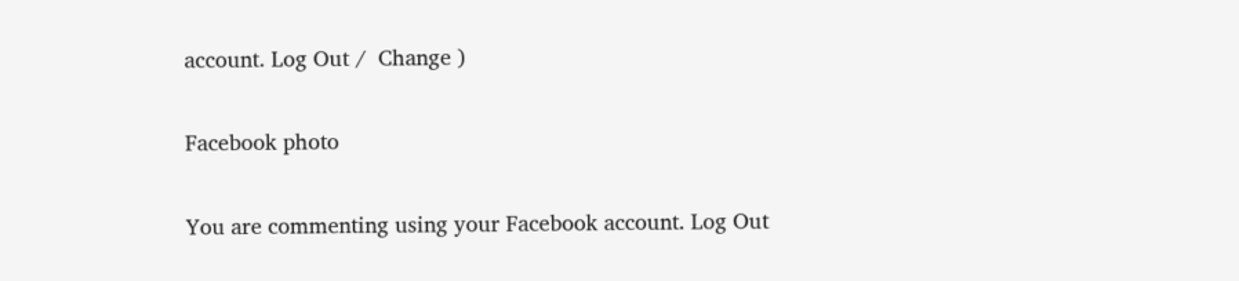account. Log Out /  Change )

Facebook photo

You are commenting using your Facebook account. Log Out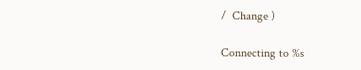/  Change )

Connecting to %s